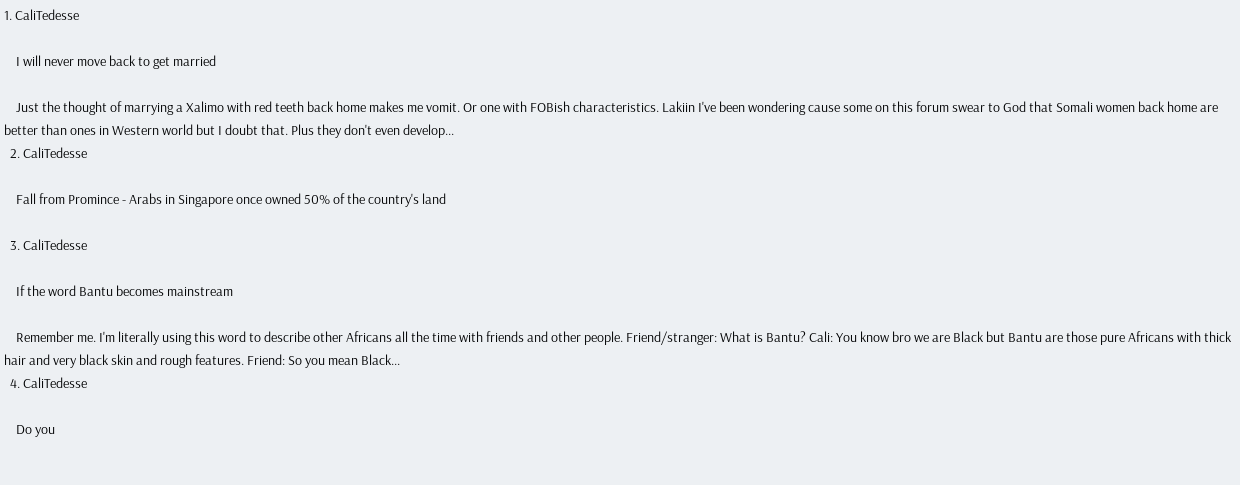1. CaliTedesse

    I will never move back to get married

    Just the thought of marrying a Xalimo with red teeth back home makes me vomit. Or one with FOBish characteristics. Lakiin I've been wondering cause some on this forum swear to God that Somali women back home are better than ones in Western world but I doubt that. Plus they don't even develop...
  2. CaliTedesse

    Fall from Promince - Arabs in Singapore once owned 50% of the country's land

  3. CaliTedesse

    If the word Bantu becomes mainstream

    Remember me. I'm literally using this word to describe other Africans all the time with friends and other people. Friend/stranger: What is Bantu? Cali: You know bro we are Black but Bantu are those pure Africans with thick hair and very black skin and rough features. Friend: So you mean Black...
  4. CaliTedesse

    Do you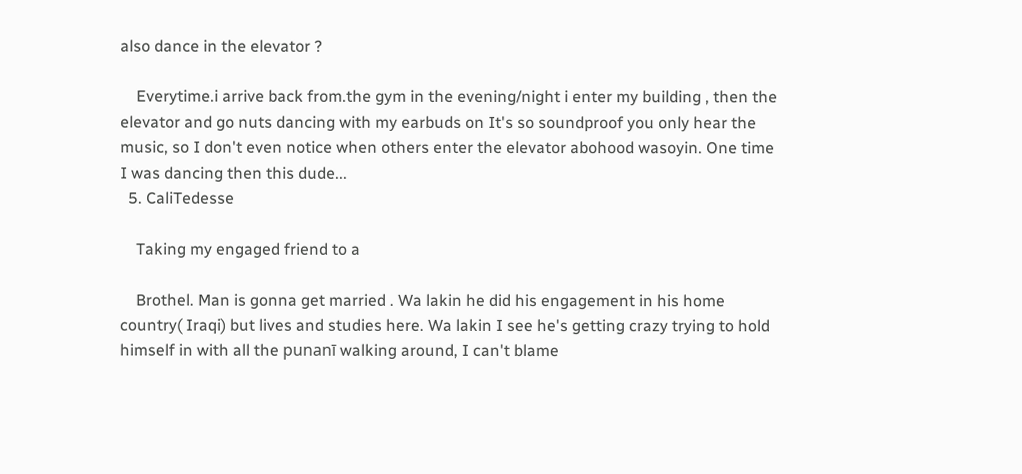also dance in the elevator ?

    Everytime.i arrive back from.the gym in the evening/night i enter my building , then the elevator and go nuts dancing with my earbuds on It's so soundproof you only hear the music, so I don't even notice when others enter the elevator abohood wasoyin. One time I was dancing then this dude...
  5. CaliTedesse

    Taking my engaged friend to a

    Brothel. Man is gonna get married . Wa lakin he did his engagement in his home country( Iraqi) but lives and studies here. Wa lakin I see he's getting crazy trying to hold himself in with all the punanī walking around, I can't blame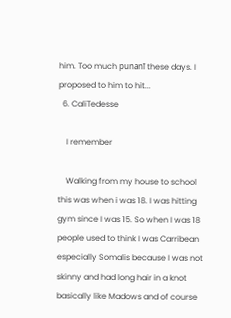him. Too much punanī these days. I proposed to him to hit...
  6. CaliTedesse

    I remember

    Walking from my house to school this was when i was 18. I was hitting gym since I was 15. So when I was 18 people used to think I was Carribean especially Somalis because I was not skinny and had long hair in a knot basically like Madows and of course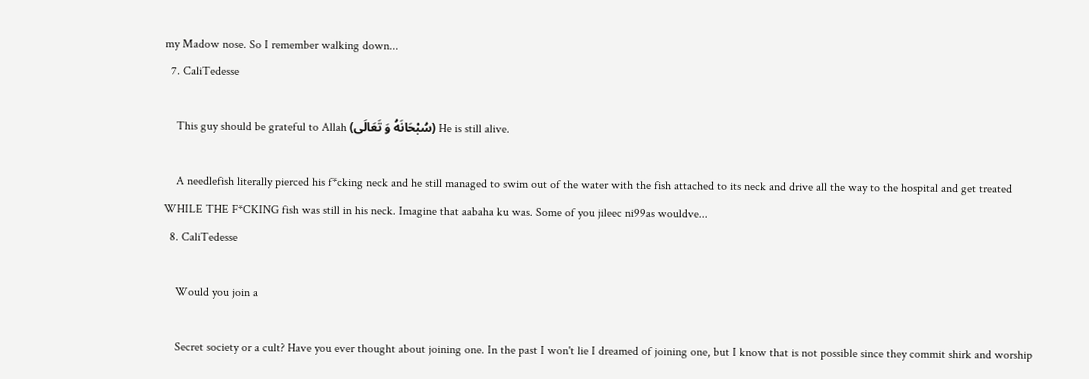my Madow nose. So I remember walking down...
  7. CaliTedesse

    This guy should be grateful to Allah (سُبْحَانَهُ وَ تَعَالَى) He is still alive.

    A needlefish literally pierced his f*cking neck and he still managed to swim out of the water with the fish attached to its neck and drive all the way to the hospital and get treated WHILE THE F*CKING fish was still in his neck. Imagine that aabaha ku was. Some of you jileec ni99as wouldve...
  8. CaliTedesse

    Would you join a

    Secret society or a cult? Have you ever thought about joining one. In the past I won't lie I dreamed of joining one, but I know that is not possible since they commit shirk and worship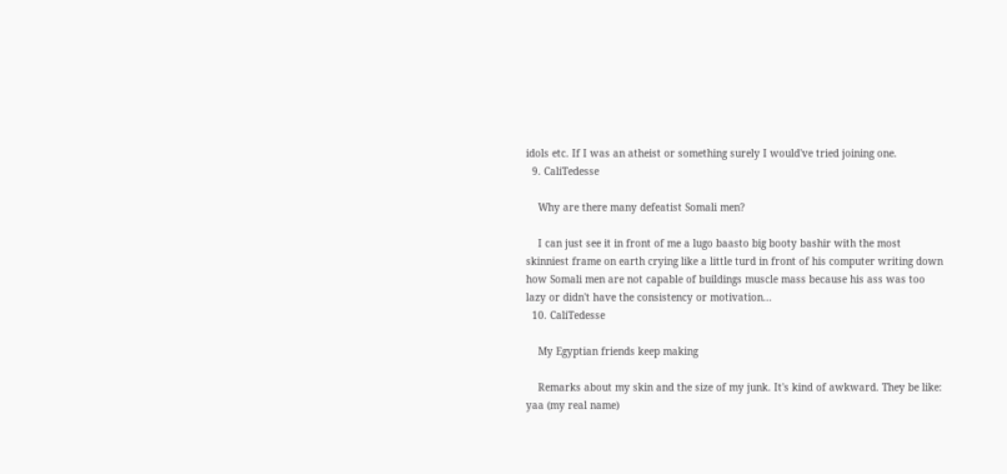idols etc. If I was an atheist or something surely I would've tried joining one.
  9. CaliTedesse

    Why are there many defeatist Somali men?

    I can just see it in front of me a lugo baasto big booty bashir with the most skinniest frame on earth crying like a little turd in front of his computer writing down how Somali men are not capable of buildings muscle mass because his ass was too lazy or didn't have the consistency or motivation...
  10. CaliTedesse

    My Egyptian friends keep making

    Remarks about my skin and the size of my junk. It's kind of awkward. They be like: yaa (my real name)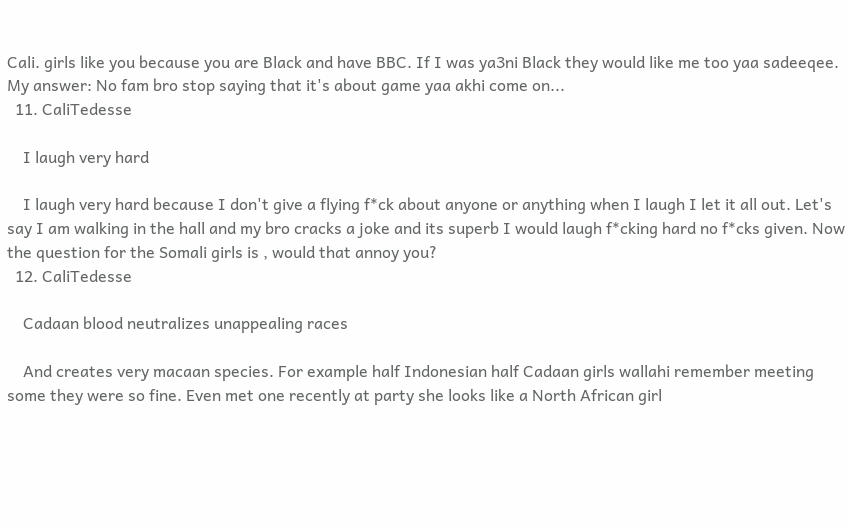Cali. girls like you because you are Black and have BBC. If I was ya3ni Black they would like me too yaa sadeeqee. My answer: No fam bro stop saying that it's about game yaa akhi come on...
  11. CaliTedesse

    I laugh very hard

    I laugh very hard because I don't give a flying f*ck about anyone or anything when I laugh I let it all out. Let's say I am walking in the hall and my bro cracks a joke and its superb I would laugh f*cking hard no f*cks given. Now the question for the Somali girls is , would that annoy you?
  12. CaliTedesse

    Cadaan blood neutralizes unappealing races

    And creates very macaan species. For example half Indonesian half Cadaan girls wallahi remember meeting some they were so fine. Even met one recently at party she looks like a North African girl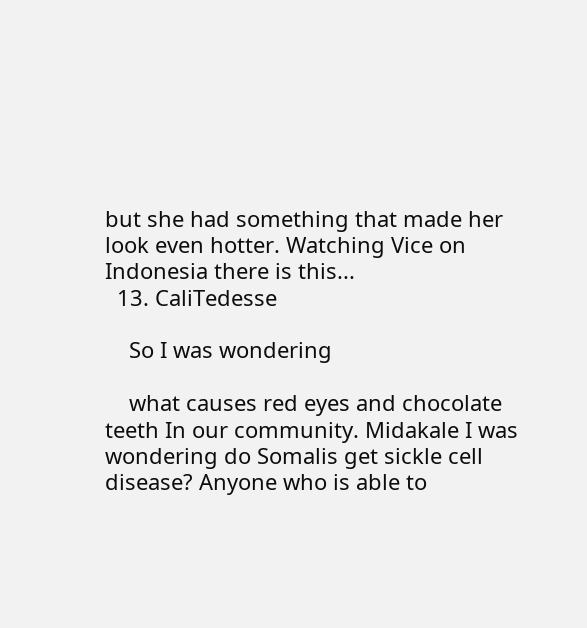but she had something that made her look even hotter. Watching Vice on Indonesia there is this...
  13. CaliTedesse

    So I was wondering

    what causes red eyes and chocolate teeth In our community. Midakale I was wondering do Somalis get sickle cell disease? Anyone who is able to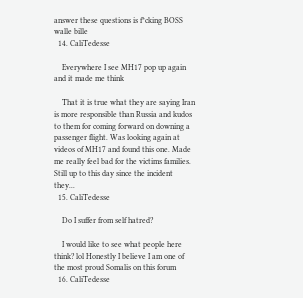answer these questions is f*cking BOSS walle bille
  14. CaliTedesse

    Everywhere I see MH17 pop up again and it made me think

    That it is true what they are saying Iran is more responsible than Russia and kudos to them for coming forward on downing a passenger flight. Was looking again at videos of MH17 and found this one. Made me really feel bad for the victims families. Still up to this day since the incident they...
  15. CaliTedesse

    Do I suffer from self hatred?

    I would like to see what people here think? lol Honestly I believe I am one of the most proud Somalis on this forum
  16. CaliTedesse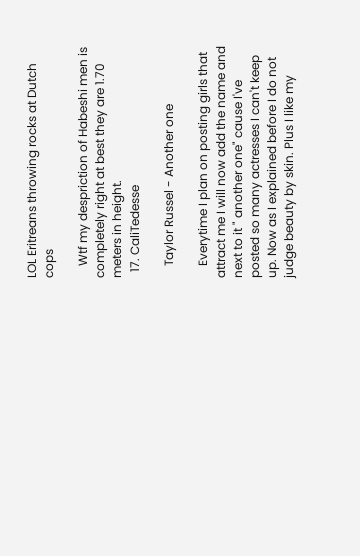LOL Eritreans throwing rocks at Dutch cops

    Wtf my despriction of Habeshi men is completely right at best they are 1.70 meters in height.
  17. CaliTedesse

    Taylor Russel - Another one

    Everytime I plan on posting girls that attract me I will now add the name and next to it " another one" cause I've posted so many actresses I can't keep up. Now as I explained before I do not judge beauty by skin. Plus I like my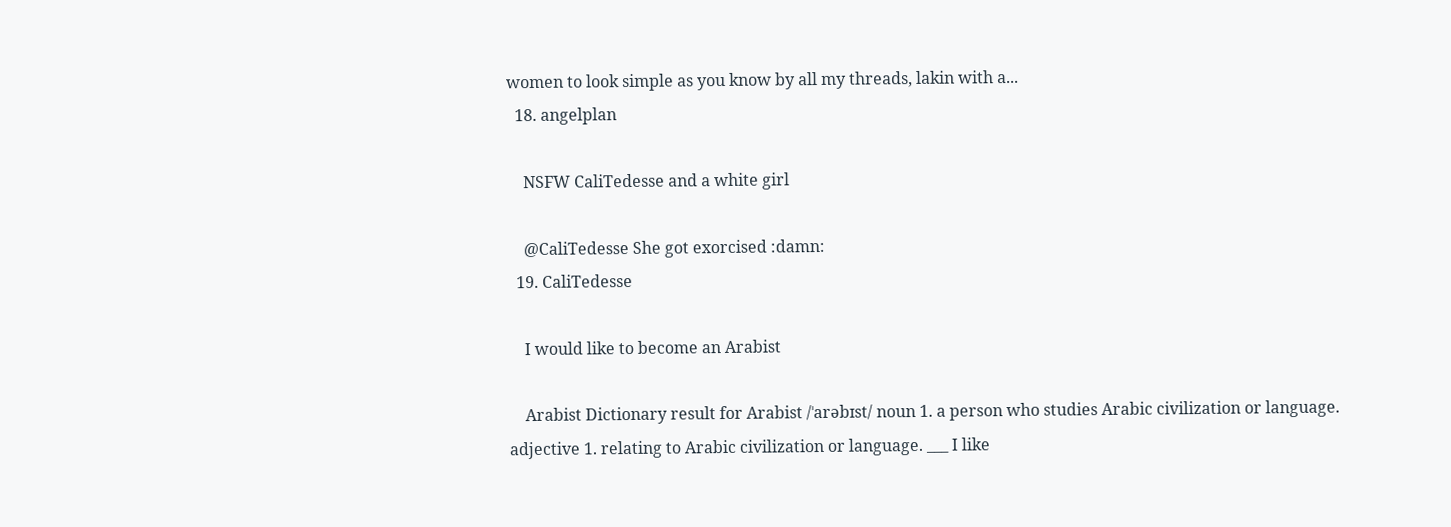women to look simple as you know by all my threads, lakin with a...
  18. angelplan

    NSFW CaliTedesse and a white girl

    @CaliTedesse She got exorcised :damn:
  19. CaliTedesse

    I would like to become an Arabist

    Arabist Dictionary result for Arabist /ˈarəbɪst/ noun 1. a person who studies Arabic civilization or language. adjective 1. relating to Arabic civilization or language. ___ I like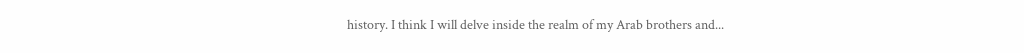history. I think I will delve inside the realm of my Arab brothers and...